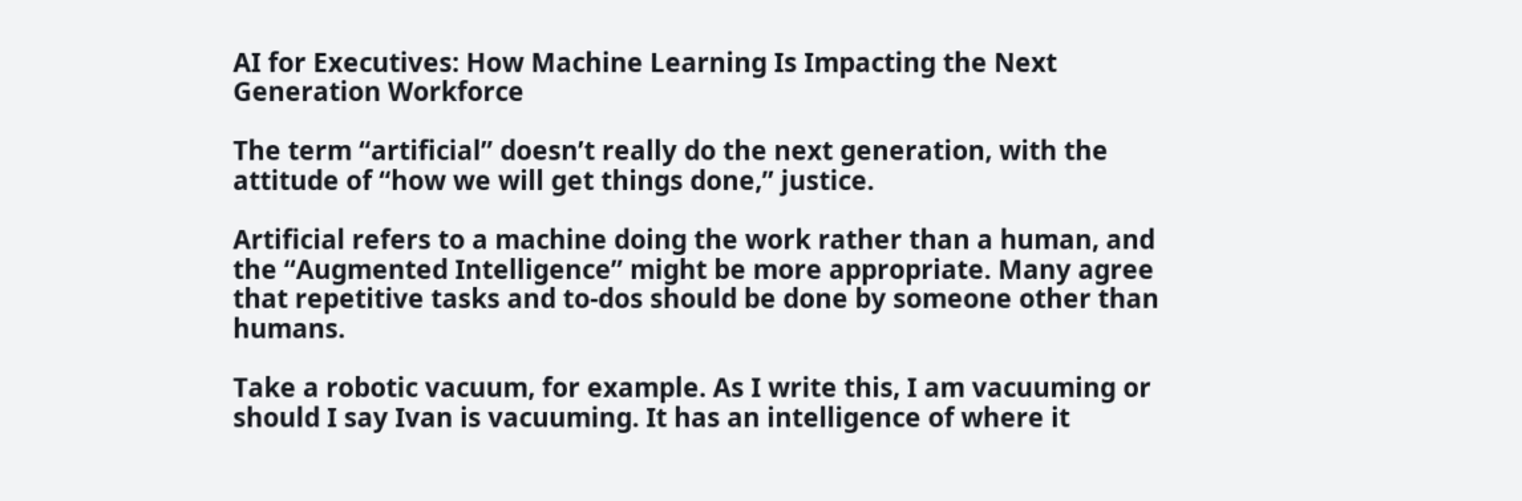AI for Executives: How Machine Learning Is Impacting the Next Generation Workforce

The term “artificial” doesn’t really do the next generation, with the attitude of “how we will get things done,” justice.

Artificial refers to a machine doing the work rather than a human, and the “Augmented Intelligence” might be more appropriate. Many agree that repetitive tasks and to-dos should be done by someone other than humans.

Take a robotic vacuum, for example. As I write this, I am vacuuming or should I say Ivan is vacuuming. It has an intelligence of where it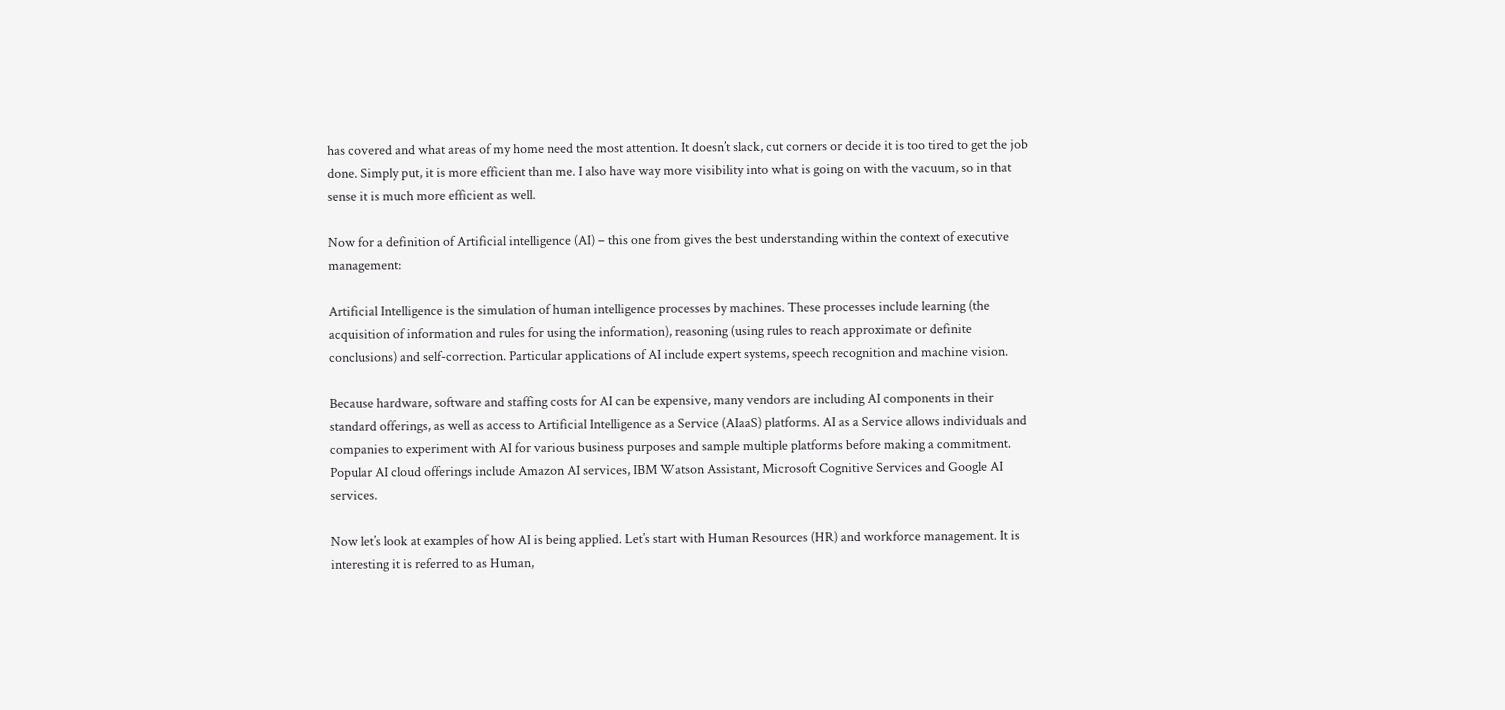has covered and what areas of my home need the most attention. It doesn’t slack, cut corners or decide it is too tired to get the job done. Simply put, it is more efficient than me. I also have way more visibility into what is going on with the vacuum, so in that sense it is much more efficient as well.

Now for a definition of Artificial intelligence (AI) – this one from gives the best understanding within the context of executive management:

Artificial Intelligence is the simulation of human intelligence processes by machines. These processes include learning (the acquisition of information and rules for using the information), reasoning (using rules to reach approximate or definite conclusions) and self-correction. Particular applications of AI include expert systems, speech recognition and machine vision.

Because hardware, software and staffing costs for AI can be expensive, many vendors are including AI components in their standard offerings, as well as access to Artificial Intelligence as a Service (AIaaS) platforms. AI as a Service allows individuals and companies to experiment with AI for various business purposes and sample multiple platforms before making a commitment. Popular AI cloud offerings include Amazon AI services, IBM Watson Assistant, Microsoft Cognitive Services and Google AI services.

Now let’s look at examples of how AI is being applied. Let’s start with Human Resources (HR) and workforce management. It is interesting it is referred to as Human,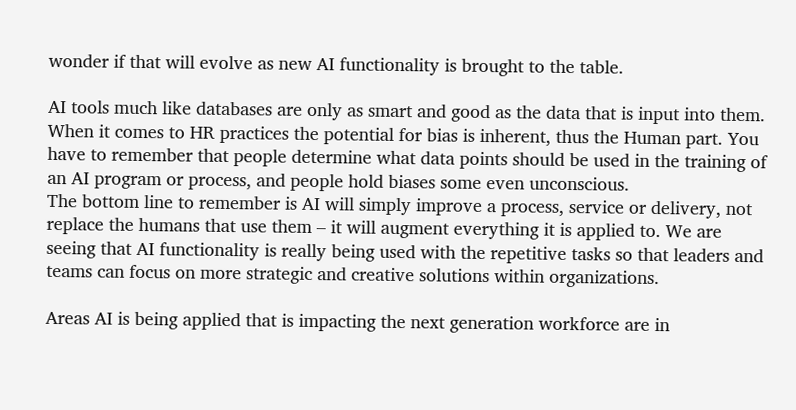wonder if that will evolve as new AI functionality is brought to the table.

AI tools much like databases are only as smart and good as the data that is input into them. When it comes to HR practices the potential for bias is inherent, thus the Human part. You have to remember that people determine what data points should be used in the training of an AI program or process, and people hold biases some even unconscious.
The bottom line to remember is AI will simply improve a process, service or delivery, not replace the humans that use them – it will augment everything it is applied to. We are seeing that AI functionality is really being used with the repetitive tasks so that leaders and teams can focus on more strategic and creative solutions within organizations.

Areas AI is being applied that is impacting the next generation workforce are in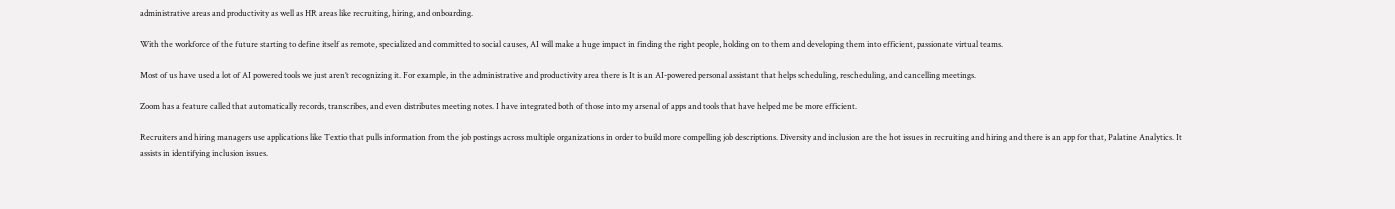administrative areas and productivity as well as HR areas like recruiting, hiring, and onboarding.

With the workforce of the future starting to define itself as remote, specialized and committed to social causes, AI will make a huge impact in finding the right people, holding on to them and developing them into efficient, passionate virtual teams.

Most of us have used a lot of AI powered tools we just aren’t recognizing it. For example, in the administrative and productivity area there is It is an AI-powered personal assistant that helps scheduling, rescheduling, and cancelling meetings.

Zoom has a feature called that automatically records, transcribes, and even distributes meeting notes. I have integrated both of those into my arsenal of apps and tools that have helped me be more efficient.

Recruiters and hiring managers use applications like Textio that pulls information from the job postings across multiple organizations in order to build more compelling job descriptions. Diversity and inclusion are the hot issues in recruiting and hiring and there is an app for that, Palatine Analytics. It assists in identifying inclusion issues.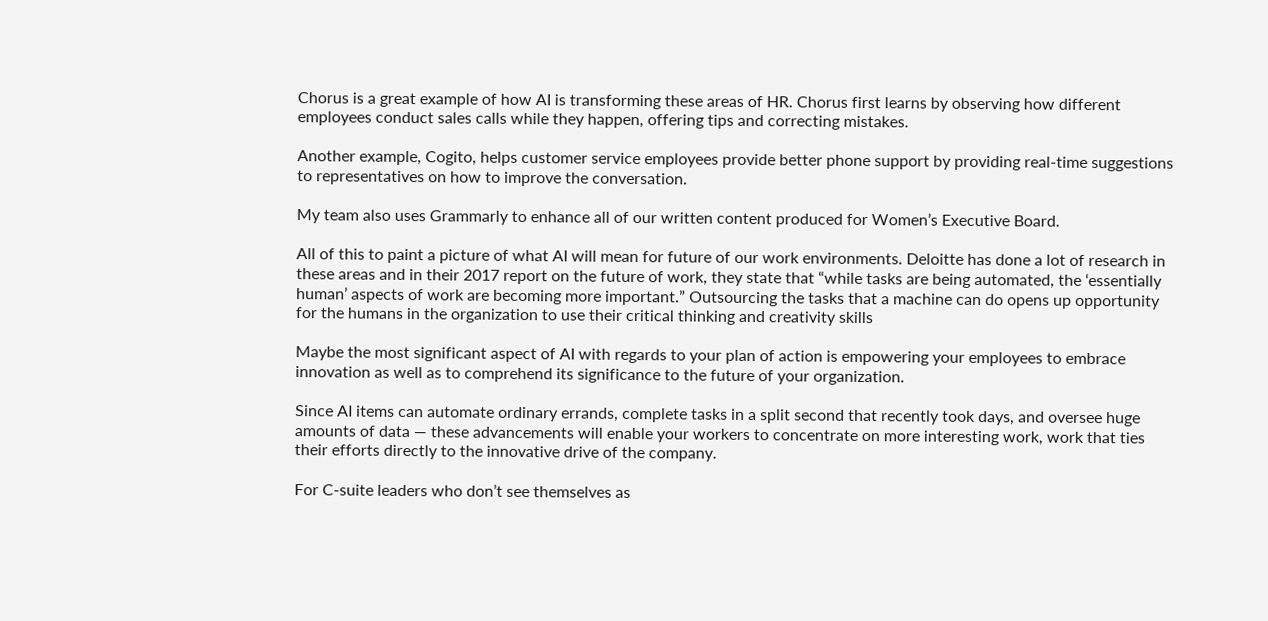Chorus is a great example of how AI is transforming these areas of HR. Chorus first learns by observing how different employees conduct sales calls while they happen, offering tips and correcting mistakes.

Another example, Cogito, helps customer service employees provide better phone support by providing real-time suggestions to representatives on how to improve the conversation.

My team also uses Grammarly to enhance all of our written content produced for Women’s Executive Board.

All of this to paint a picture of what AI will mean for future of our work environments. Deloitte has done a lot of research in these areas and in their 2017 report on the future of work, they state that “while tasks are being automated, the ‘essentially human’ aspects of work are becoming more important.” Outsourcing the tasks that a machine can do opens up opportunity for the humans in the organization to use their critical thinking and creativity skills

Maybe the most significant aspect of AI with regards to your plan of action is empowering your employees to embrace innovation as well as to comprehend its significance to the future of your organization.

Since AI items can automate ordinary errands, complete tasks in a split second that recently took days, and oversee huge amounts of data — these advancements will enable your workers to concentrate on more interesting work, work that ties their efforts directly to the innovative drive of the company.

For C-suite leaders who don’t see themselves as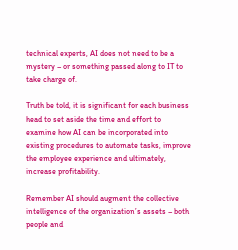technical experts, AI does not need to be a mystery – or something passed along to IT to take charge of.

Truth be told, it is significant for each business head to set aside the time and effort to examine how AI can be incorporated into existing procedures to automate tasks, improve the employee experience and ultimately, increase profitability.

Remember AI should augment the collective intelligence of the organization’s assets – both people and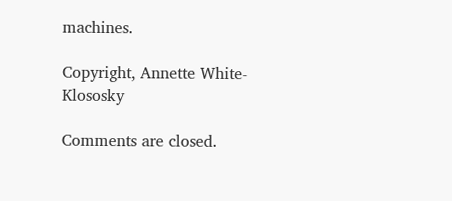machines.

Copyright, Annette White-Klososky

Comments are closed.